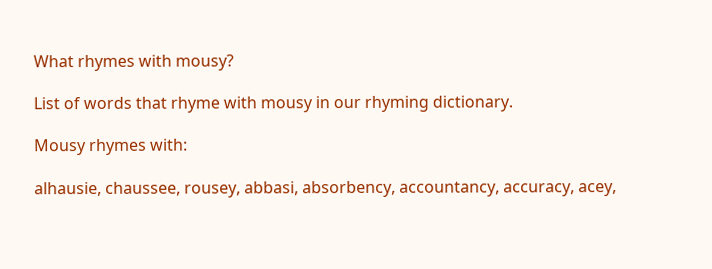What rhymes with mousy?

List of words that rhyme with mousy in our rhyming dictionary.

Mousy rhymes with:

alhausie, chaussee, rousey, abbasi, absorbency, accountancy, accuracy, acey,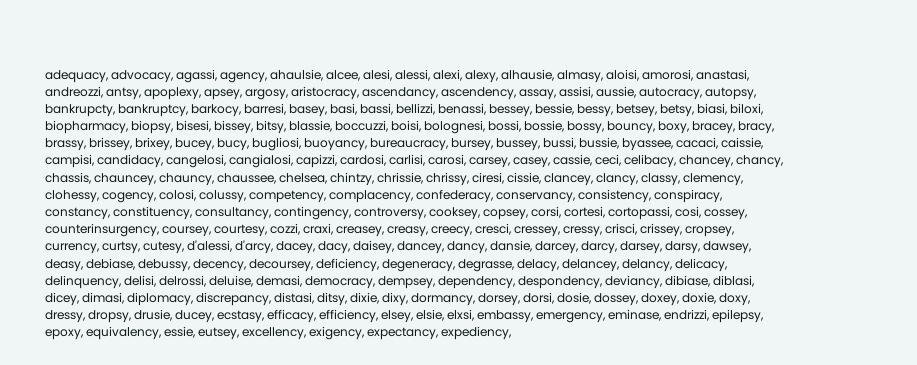adequacy, advocacy, agassi, agency, ahaulsie, alcee, alesi, alessi, alexi, alexy, alhausie, almasy, aloisi, amorosi, anastasi, andreozzi, antsy, apoplexy, apsey, argosy, aristocracy, ascendancy, ascendency, assay, assisi, aussie, autocracy, autopsy, bankrupcty, bankruptcy, barkocy, barresi, basey, basi, bassi, bellizzi, benassi, bessey, bessie, bessy, betsey, betsy, biasi, biloxi, biopharmacy, biopsy, bisesi, bissey, bitsy, blassie, boccuzzi, boisi, bolognesi, bossi, bossie, bossy, bouncy, boxy, bracey, bracy, brassy, brissey, brixey, bucey, bucy, bugliosi, buoyancy, bureaucracy, bursey, bussey, bussi, bussie, byassee, cacaci, caissie, campisi, candidacy, cangelosi, cangialosi, capizzi, cardosi, carlisi, carosi, carsey, casey, cassie, ceci, celibacy, chancey, chancy, chassis, chauncey, chauncy, chaussee, chelsea, chintzy, chrissie, chrissy, ciresi, cissie, clancey, clancy, classy, clemency, clohessy, cogency, colosi, colussy, competency, complacency, confederacy, conservancy, consistency, conspiracy, constancy, constituency, consultancy, contingency, controversy, cooksey, copsey, corsi, cortesi, cortopassi, cosi, cossey, counterinsurgency, coursey, courtesy, cozzi, craxi, creasey, creasy, creecy, cresci, cressey, cressy, crisci, crissey, cropsey, currency, curtsy, cutesy, d'alessi, d'arcy, dacey, dacy, daisey, dancey, dancy, dansie, darcey, darcy, darsey, darsy, dawsey, deasy, debiase, debussy, decency, decoursey, deficiency, degeneracy, degrasse, delacy, delancey, delancy, delicacy, delinquency, delisi, delrossi, deluise, demasi, democracy, dempsey, dependency, despondency, deviancy, dibiase, diblasi, dicey, dimasi, diplomacy, discrepancy, distasi, ditsy, dixie, dixy, dormancy, dorsey, dorsi, dosie, dossey, doxey, doxie, doxy, dressy, dropsy, drusie, ducey, ecstasy, efficacy, efficiency, elsey, elsie, elxsi, embassy, emergency, eminase, endrizzi, epilepsy, epoxy, equivalency, essie, eutsey, excellency, exigency, expectancy, expediency,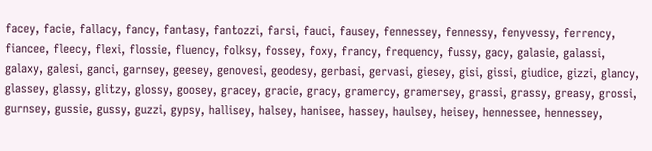facey, facie, fallacy, fancy, fantasy, fantozzi, farsi, fauci, fausey, fennessey, fennessy, fenyvessy, ferrency, fiancee, fleecy, flexi, flossie, fluency, folksy, fossey, foxy, francy, frequency, fussy, gacy, galasie, galassi, galaxy, galesi, ganci, garnsey, geesey, genovesi, geodesy, gerbasi, gervasi, giesey, gisi, gissi, giudice, gizzi, glancy, glassey, glassy, glitzy, glossy, goosey, gracey, gracie, gracy, gramercy, gramersey, grassi, grassy, greasy, grossi, gurnsey, gussie, gussy, guzzi, gypsy, hallisey, halsey, hanisee, hassey, haulsey, heisey, hennessee, hennessey,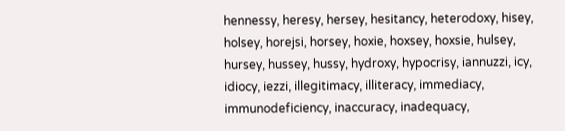hennessy, heresy, hersey, hesitancy, heterodoxy, hisey, holsey, horejsi, horsey, hoxie, hoxsey, hoxsie, hulsey, hursey, hussey, hussy, hydroxy, hypocrisy, iannuzzi, icy, idiocy, iezzi, illegitimacy, illiteracy, immediacy, immunodeficiency, inaccuracy, inadequacy,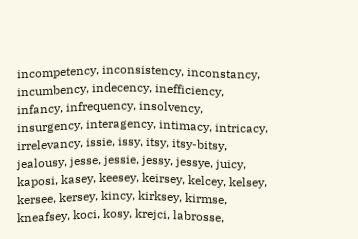incompetency, inconsistency, inconstancy, incumbency, indecency, inefficiency, infancy, infrequency, insolvency, insurgency, interagency, intimacy, intricacy, irrelevancy, issie, issy, itsy, itsy-bitsy, jealousy, jesse, jessie, jessy, jessye, juicy, kaposi, kasey, keesey, keirsey, kelcey, kelsey, kersee, kersey, kincy, kirksey, kirmse, kneafsey, koci, kosy, krejci, labrosse,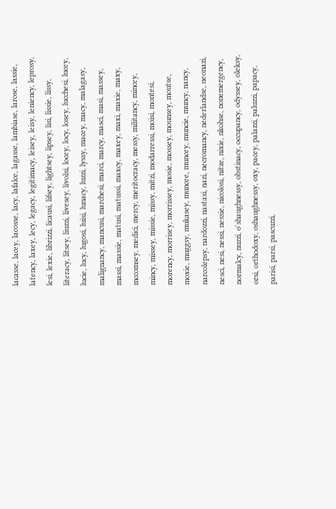lacasse, lacey, lacosse, lacy, lafalce, lagasse, lambiase, larose, lassie, latency, laxey, lecy, legacy, legitimacy, leisey, leisy, leniency, leprosy, lesi, lexie, librizzi, licausi, lifsey, lightsey, lipsey, lisi, lissie, lissy, literacy, litsey, liuzzi, livesey, livolsi, locey, locy, losey, lucchesi, lucey, lucie, lucy, lugosi, luisi, lunacy, luzzi, lyssy, macey, macy, malagasy, malignancy, mancusi, marchesi, marci, marcy, masci, masi, massey, massi, massie, matusi, matussi, maxcy, maxey, maxi, maxie, maxy, mccomsey, medici, mercy, meritocracy, messy, militancy, mincey, mincy, missey, missie, missy, mitzi, modarressi, moisi, montesi, morency, morrisey, morrissey, mosie, mossey, mounsey, moutse, moxie, muggsy, mukasey, muncee, muncey, muncie, muncy, nancy, narcolepsy, nardozzi, nastasi, nazi, necromancy, nederlandse, neonazi, nesci, nesi, nessi, nessie, nicolosi, nitze, nixie, nkohse, nonemergency, normalcy, nuzzi, o'shaughnessy, obstinacy, occupancy, odyssey, oleksy, orsi, orthodoxy, oshaughnessy, oxy, pacey, palazzi, paluzzi, papacy, parisi, parsi, pascuzzi,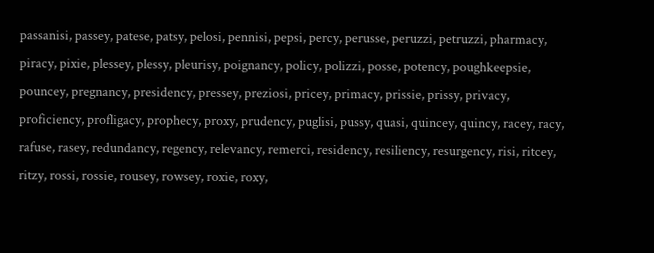passanisi, passey, patese, patsy, pelosi, pennisi, pepsi, percy, perusse, peruzzi, petruzzi, pharmacy, piracy, pixie, plessey, plessy, pleurisy, poignancy, policy, polizzi, posse, potency, poughkeepsie, pouncey, pregnancy, presidency, pressey, preziosi, pricey, primacy, prissie, prissy, privacy, proficiency, profligacy, prophecy, proxy, prudency, puglisi, pussy, quasi, quincey, quincy, racey, racy, rafuse, rasey, redundancy, regency, relevancy, remerci, residency, resiliency, resurgency, risi, ritcey, ritzy, rossi, rossie, rousey, rowsey, roxie, roxy,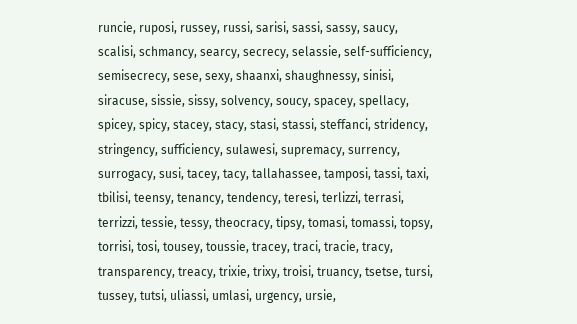runcie, ruposi, russey, russi, sarisi, sassi, sassy, saucy, scalisi, schmancy, searcy, secrecy, selassie, self-sufficiency, semisecrecy, sese, sexy, shaanxi, shaughnessy, sinisi, siracuse, sissie, sissy, solvency, soucy, spacey, spellacy, spicey, spicy, stacey, stacy, stasi, stassi, steffanci, stridency, stringency, sufficiency, sulawesi, supremacy, surrency, surrogacy, susi, tacey, tacy, tallahassee, tamposi, tassi, taxi, tbilisi, teensy, tenancy, tendency, teresi, terlizzi, terrasi, terrizzi, tessie, tessy, theocracy, tipsy, tomasi, tomassi, topsy, torrisi, tosi, tousey, toussie, tracey, traci, tracie, tracy, transparency, treacy, trixie, trixy, troisi, truancy, tsetse, tursi, tussey, tutsi, uliassi, umlasi, urgency, ursie,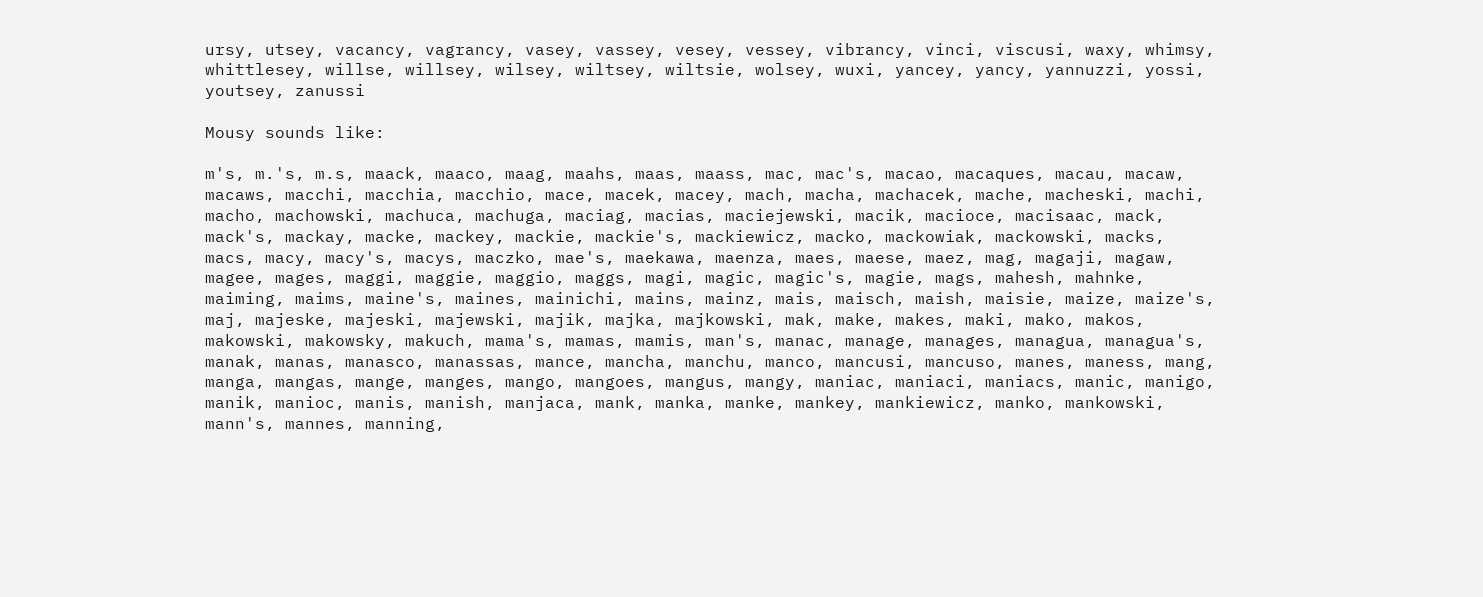ursy, utsey, vacancy, vagrancy, vasey, vassey, vesey, vessey, vibrancy, vinci, viscusi, waxy, whimsy, whittlesey, willse, willsey, wilsey, wiltsey, wiltsie, wolsey, wuxi, yancey, yancy, yannuzzi, yossi, youtsey, zanussi

Mousy sounds like:

m's, m.'s, m.s, maack, maaco, maag, maahs, maas, maass, mac, mac's, macao, macaques, macau, macaw, macaws, macchi, macchia, macchio, mace, macek, macey, mach, macha, machacek, mache, macheski, machi, macho, machowski, machuca, machuga, maciag, macias, maciejewski, macik, macioce, macisaac, mack, mack's, mackay, macke, mackey, mackie, mackie's, mackiewicz, macko, mackowiak, mackowski, macks, macs, macy, macy's, macys, maczko, mae's, maekawa, maenza, maes, maese, maez, mag, magaji, magaw, magee, mages, maggi, maggie, maggio, maggs, magi, magic, magic's, magie, mags, mahesh, mahnke, maiming, maims, maine's, maines, mainichi, mains, mainz, mais, maisch, maish, maisie, maize, maize's, maj, majeske, majeski, majewski, majik, majka, majkowski, mak, make, makes, maki, mako, makos, makowski, makowsky, makuch, mama's, mamas, mamis, man's, manac, manage, manages, managua, managua's, manak, manas, manasco, manassas, mance, mancha, manchu, manco, mancusi, mancuso, manes, maness, mang, manga, mangas, mange, manges, mango, mangoes, mangus, mangy, maniac, maniaci, maniacs, manic, manigo, manik, manioc, manis, manish, manjaca, mank, manka, manke, mankey, mankiewicz, manko, mankowski, mann's, mannes, manning,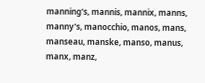manning's, mannis, mannix, manns, manny's, manocchio, manos, mans, manseau, manske, manso, manus, manx, manz,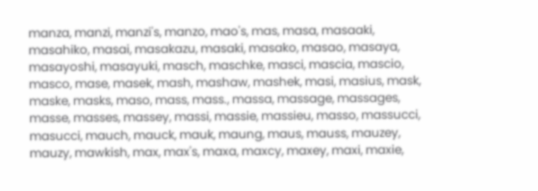manza, manzi, manzi's, manzo, mao's, mas, masa, masaaki, masahiko, masai, masakazu, masaki, masako, masao, masaya, masayoshi, masayuki, masch, maschke, masci, mascia, mascio, masco, mase, masek, mash, mashaw, mashek, masi, masius, mask, maske, masks, maso, mass, mass., massa, massage, massages, masse, masses, massey, massi, massie, massieu, masso, massucci, masucci, mauch, mauck, mauk, maung, maus, mauss, mauzey, mauzy, mawkish, max, max's, maxa, maxcy, maxey, maxi, maxie,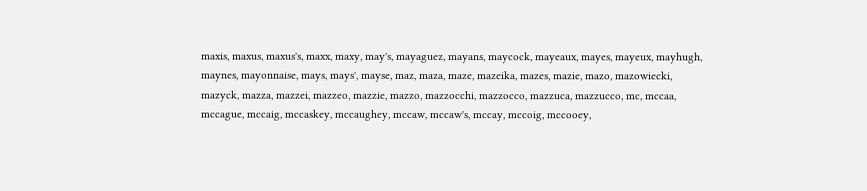maxis, maxus, maxus's, maxx, maxy, may's, mayaguez, mayans, maycock, mayeaux, mayes, mayeux, mayhugh, maynes, mayonnaise, mays, mays', mayse, maz, maza, maze, mazeika, mazes, mazie, mazo, mazowiecki, mazyck, mazza, mazzei, mazzeo, mazzie, mazzo, mazzocchi, mazzocco, mazzuca, mazzucco, mc, mccaa, mccague, mccaig, mccaskey, mccaughey, mccaw, mccaw's, mccay, mccoig, mccooey,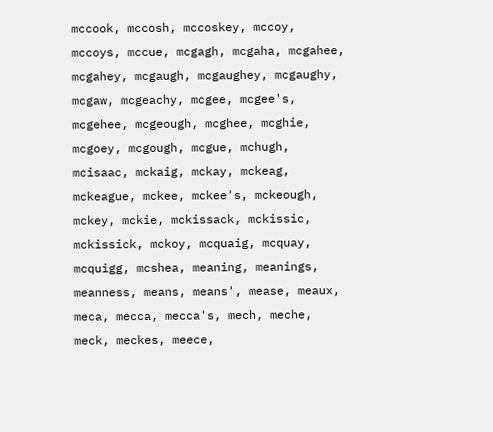mccook, mccosh, mccoskey, mccoy, mccoys, mccue, mcgagh, mcgaha, mcgahee, mcgahey, mcgaugh, mcgaughey, mcgaughy, mcgaw, mcgeachy, mcgee, mcgee's, mcgehee, mcgeough, mcghee, mcghie, mcgoey, mcgough, mcgue, mchugh, mcisaac, mckaig, mckay, mckeag, mckeague, mckee, mckee's, mckeough, mckey, mckie, mckissack, mckissic, mckissick, mckoy, mcquaig, mcquay, mcquigg, mcshea, meaning, meanings, meanness, means, means', mease, meaux, meca, mecca, mecca's, mech, meche, meck, meckes, meece,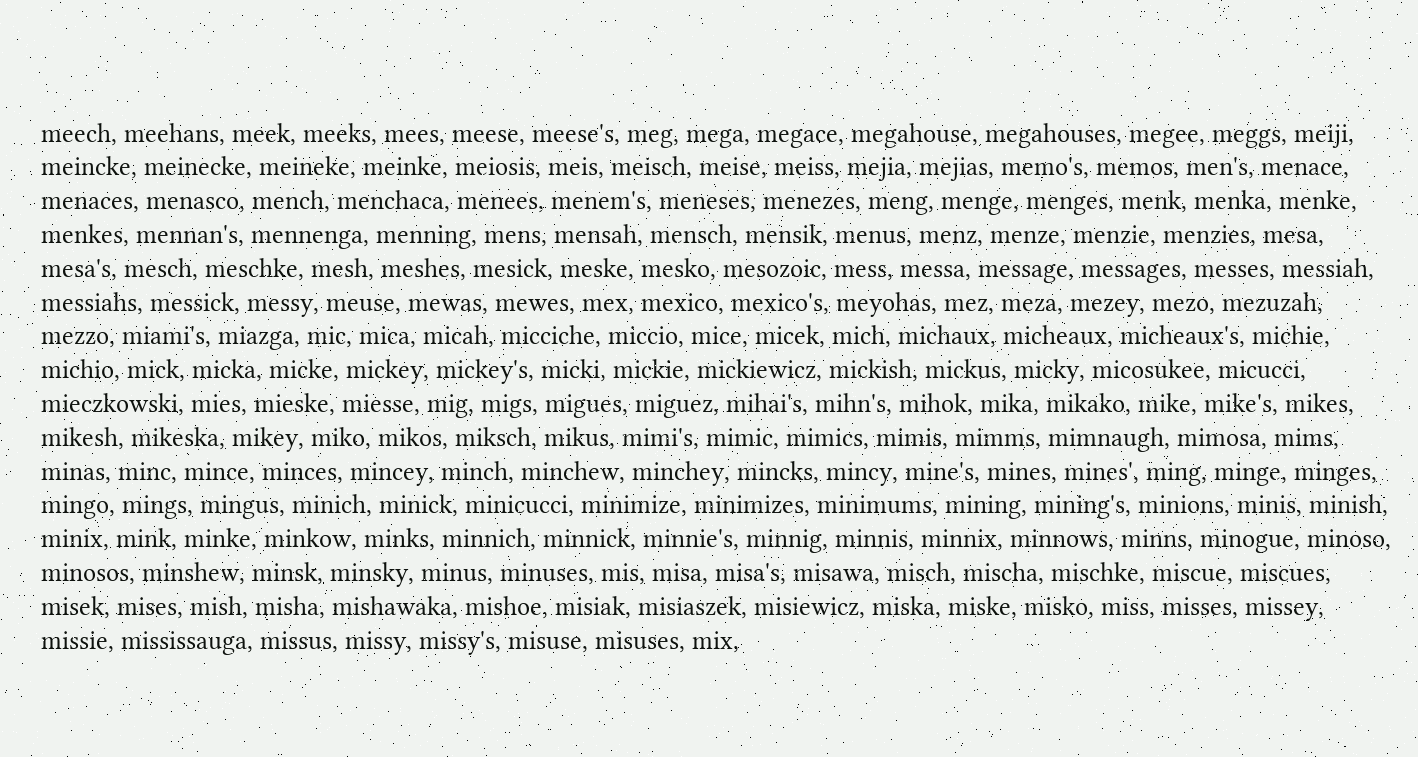meech, meehans, meek, meeks, mees, meese, meese's, meg, mega, megace, megahouse, megahouses, megee, meggs, meiji, meincke, meinecke, meineke, meinke, meiosis, meis, meisch, meise, meiss, mejia, mejias, memo's, memos, men's, menace, menaces, menasco, mench, menchaca, menees, menem's, meneses, menezes, meng, menge, menges, menk, menka, menke, menkes, mennan's, mennenga, menning, mens, mensah, mensch, mensik, menus, menz, menze, menzie, menzies, mesa, mesa's, mesch, meschke, mesh, meshes, mesick, meske, mesko, mesozoic, mess, messa, message, messages, messes, messiah, messiahs, messick, messy, meuse, mewas, mewes, mex, mexico, mexico's, meyohas, mez, meza, mezey, mezo, mezuzah, mezzo, miami's, miazga, mic, mica, micah, micciche, miccio, mice, micek, mich, michaux, micheaux, micheaux's, michie, michio, mick, micka, micke, mickey, mickey's, micki, mickie, mickiewicz, mickish, mickus, micky, micosukee, micucci, mieczkowski, mies, mieske, miesse, mig, migs, migues, miguez, mihai's, mihn's, mihok, mika, mikako, mike, mike's, mikes, mikesh, mikeska, mikey, miko, mikos, miksch, mikus, mimi's, mimic, mimics, mimis, mimms, mimnaugh, mimosa, mims, minas, minc, mince, minces, mincey, minch, minchew, minchey, mincks, mincy, mine's, mines, mines', ming, minge, minges, mingo, mings, mingus, minich, minick, minicucci, minimize, minimizes, minimums, mining, mining's, minions, minis, minish, minix, mink, minke, minkow, minks, minnich, minnick, minnie's, minnig, minnis, minnix, minnows, minns, minogue, minoso, minosos, minshew, minsk, minsky, minus, minuses, mis, misa, misa's, misawa, misch, mischa, mischke, miscue, miscues, misek, mises, mish, misha, mishawaka, mishoe, misiak, misiaszek, misiewicz, miska, miske, misko, miss, misses, missey, missie, mississauga, missus, missy, missy's, misuse, misuses, mix,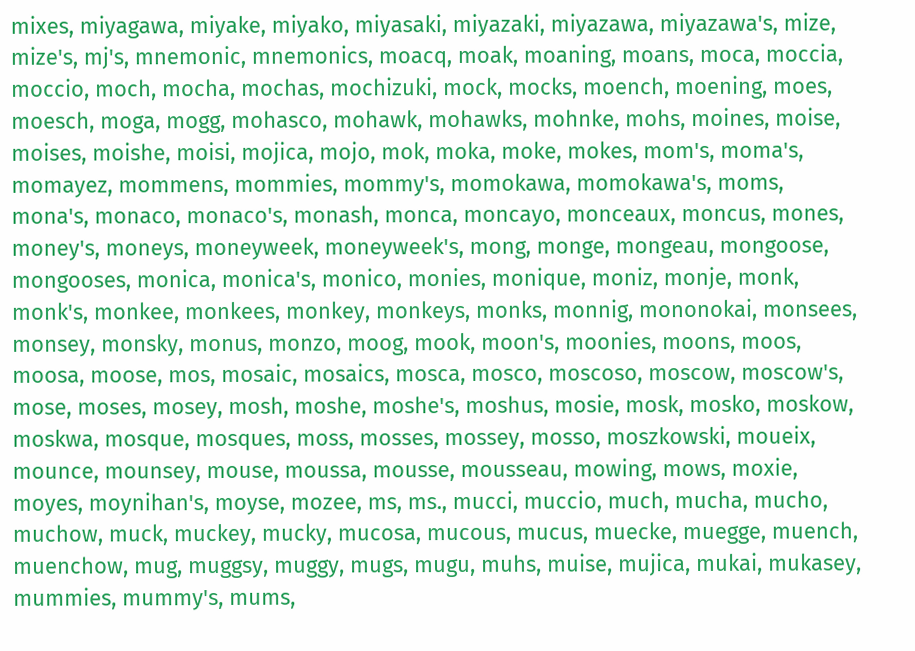mixes, miyagawa, miyake, miyako, miyasaki, miyazaki, miyazawa, miyazawa's, mize, mize's, mj's, mnemonic, mnemonics, moacq, moak, moaning, moans, moca, moccia, moccio, moch, mocha, mochas, mochizuki, mock, mocks, moench, moening, moes, moesch, moga, mogg, mohasco, mohawk, mohawks, mohnke, mohs, moines, moise, moises, moishe, moisi, mojica, mojo, mok, moka, moke, mokes, mom's, moma's, momayez, mommens, mommies, mommy's, momokawa, momokawa's, moms, mona's, monaco, monaco's, monash, monca, moncayo, monceaux, moncus, mones, money's, moneys, moneyweek, moneyweek's, mong, monge, mongeau, mongoose, mongooses, monica, monica's, monico, monies, monique, moniz, monje, monk, monk's, monkee, monkees, monkey, monkeys, monks, monnig, mononokai, monsees, monsey, monsky, monus, monzo, moog, mook, moon's, moonies, moons, moos, moosa, moose, mos, mosaic, mosaics, mosca, mosco, moscoso, moscow, moscow's, mose, moses, mosey, mosh, moshe, moshe's, moshus, mosie, mosk, mosko, moskow, moskwa, mosque, mosques, moss, mosses, mossey, mosso, moszkowski, moueix, mounce, mounsey, mouse, moussa, mousse, mousseau, mowing, mows, moxie, moyes, moynihan's, moyse, mozee, ms, ms., mucci, muccio, much, mucha, mucho, muchow, muck, muckey, mucky, mucosa, mucous, mucus, muecke, muegge, muench, muenchow, mug, muggsy, muggy, mugs, mugu, muhs, muise, mujica, mukai, mukasey, mummies, mummy's, mums,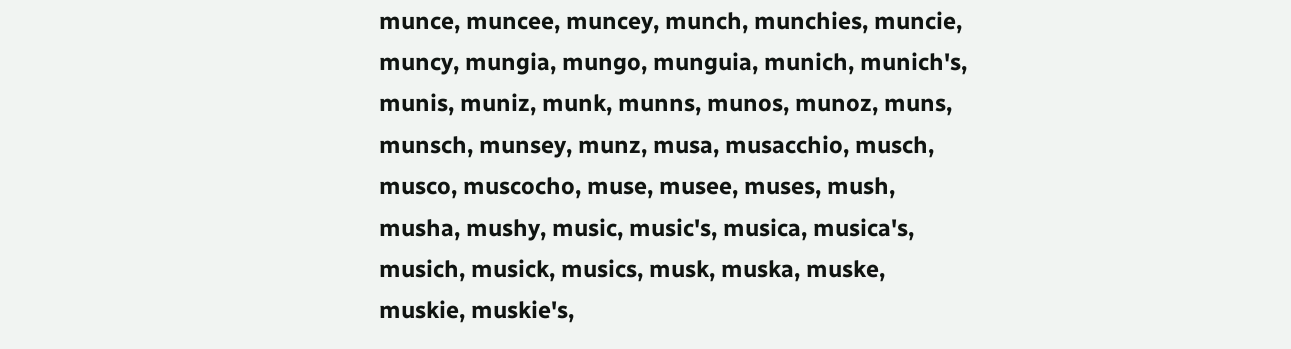munce, muncee, muncey, munch, munchies, muncie, muncy, mungia, mungo, munguia, munich, munich's, munis, muniz, munk, munns, munos, munoz, muns, munsch, munsey, munz, musa, musacchio, musch, musco, muscocho, muse, musee, muses, mush, musha, mushy, music, music's, musica, musica's, musich, musick, musics, musk, muska, muske, muskie, muskie's,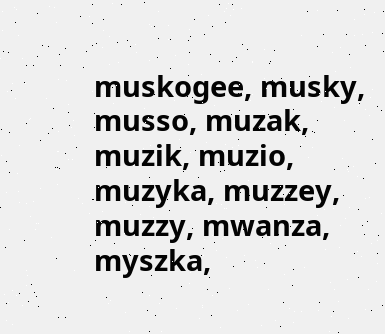muskogee, musky, musso, muzak, muzik, muzio, muzyka, muzzey, muzzy, mwanza, myszka,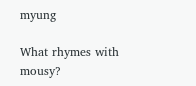myung

What rhymes with mousy?